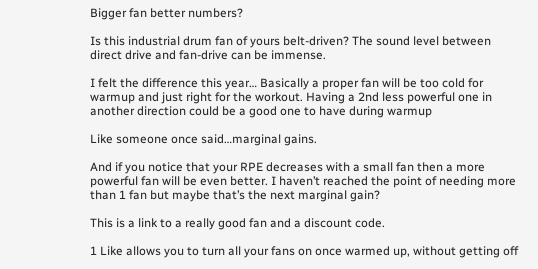Bigger fan better numbers?

Is this industrial drum fan of yours belt-driven? The sound level between direct drive and fan-drive can be immense.

I felt the difference this year… Basically a proper fan will be too cold for warmup and just right for the workout. Having a 2nd less powerful one in another direction could be a good one to have during warmup

Like someone once said…marginal gains.

And if you notice that your RPE decreases with a small fan then a more powerful fan will be even better. I haven’t reached the point of needing more than 1 fan but maybe that’s the next marginal gain?

This is a link to a really good fan and a discount code.

1 Like allows you to turn all your fans on once warmed up, without getting off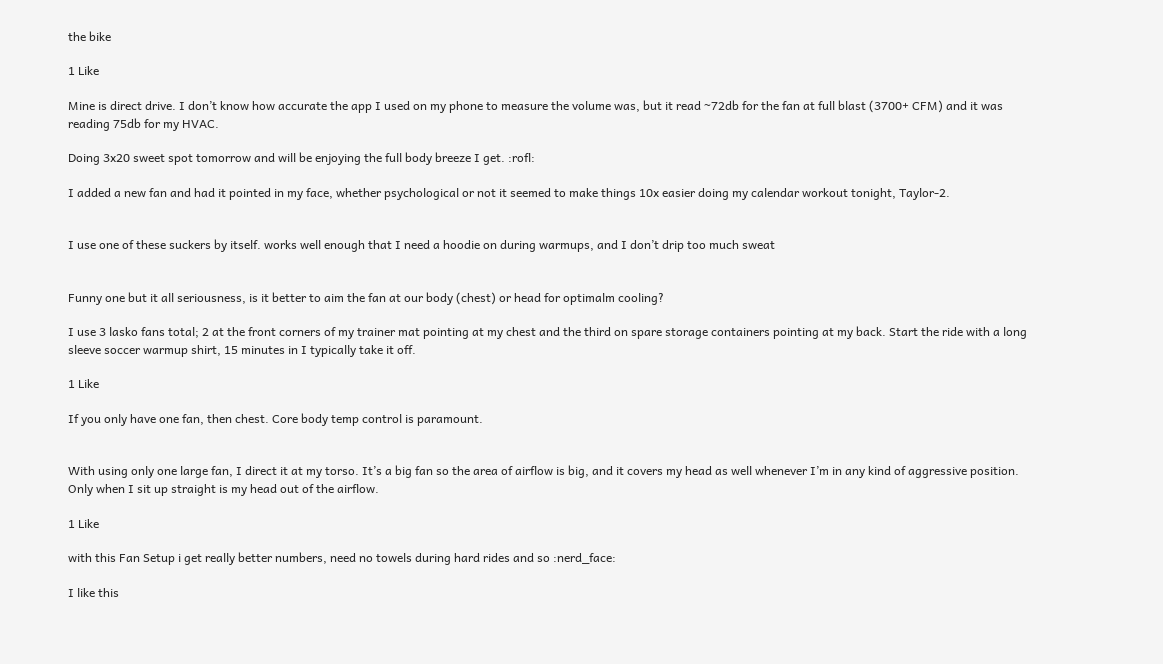the bike

1 Like

Mine is direct drive. I don’t know how accurate the app I used on my phone to measure the volume was, but it read ~72db for the fan at full blast (3700+ CFM) and it was reading 75db for my HVAC.

Doing 3x20 sweet spot tomorrow and will be enjoying the full body breeze I get. :rofl:

I added a new fan and had it pointed in my face, whether psychological or not it seemed to make things 10x easier doing my calendar workout tonight, Taylor-2.


I use one of these suckers by itself. works well enough that I need a hoodie on during warmups, and I don’t drip too much sweat


Funny one but it all seriousness, is it better to aim the fan at our body (chest) or head for optimalm cooling?

I use 3 lasko fans total; 2 at the front corners of my trainer mat pointing at my chest and the third on spare storage containers pointing at my back. Start the ride with a long sleeve soccer warmup shirt, 15 minutes in I typically take it off.

1 Like

If you only have one fan, then chest. Core body temp control is paramount.


With using only one large fan, I direct it at my torso. It’s a big fan so the area of airflow is big, and it covers my head as well whenever I’m in any kind of aggressive position. Only when I sit up straight is my head out of the airflow.

1 Like

with this Fan Setup i get really better numbers, need no towels during hard rides and so :nerd_face:

I like this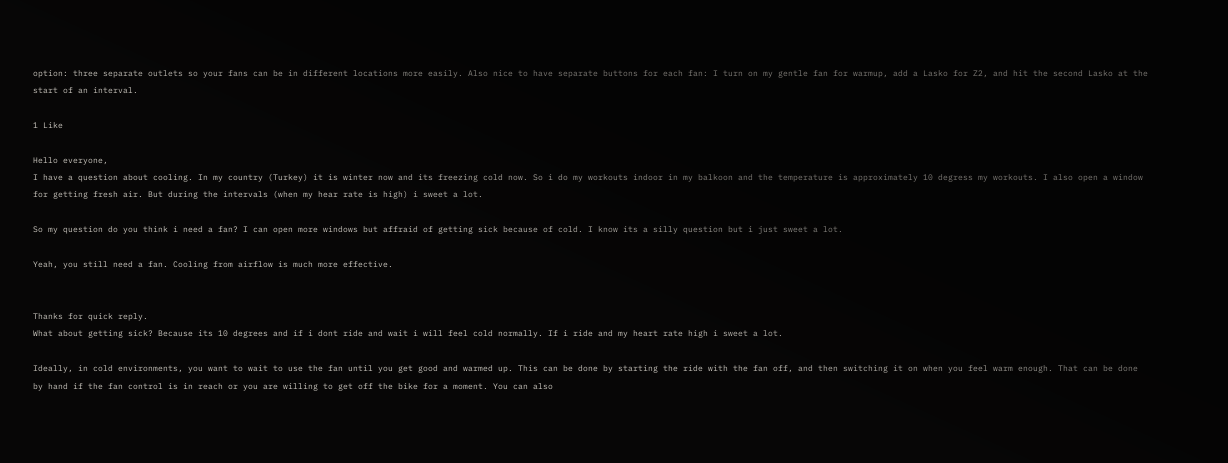option: three separate outlets so your fans can be in different locations more easily. Also nice to have separate buttons for each fan: I turn on my gentle fan for warmup, add a Lasko for Z2, and hit the second Lasko at the start of an interval.

1 Like

Hello everyone,
I have a question about cooling. In my country (Turkey) it is winter now and its freezing cold now. So i do my workouts indoor in my balkoon and the temperature is approximately 10 degress my workouts. I also open a window for getting fresh air. But during the intervals (when my hear rate is high) i sweet a lot.

So my question do you think i need a fan? I can open more windows but affraid of getting sick because of cold. I know its a silly question but i just sweet a lot.

Yeah, you still need a fan. Cooling from airflow is much more effective.


Thanks for quick reply.
What about getting sick? Because its 10 degrees and if i dont ride and wait i will feel cold normally. If i ride and my heart rate high i sweet a lot.

Ideally, in cold environments, you want to wait to use the fan until you get good and warmed up. This can be done by starting the ride with the fan off, and then switching it on when you feel warm enough. That can be done by hand if the fan control is in reach or you are willing to get off the bike for a moment. You can also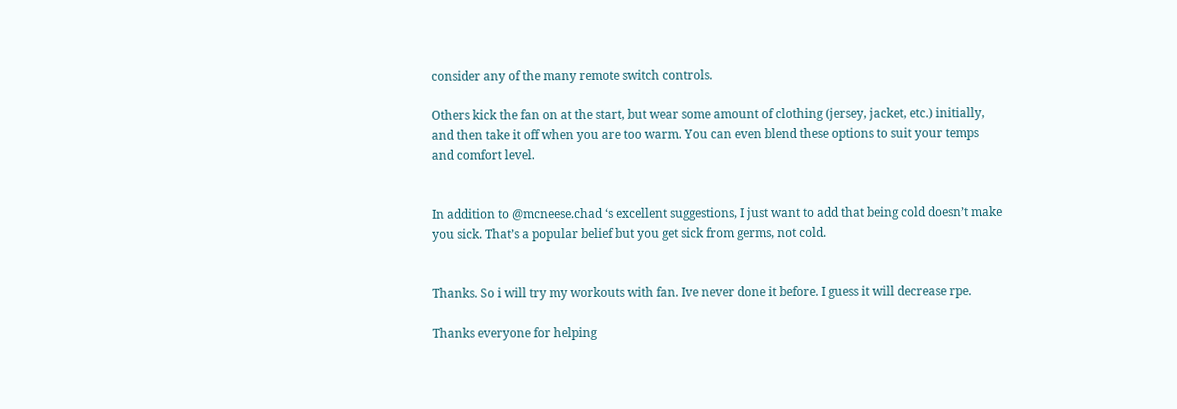consider any of the many remote switch controls.

Others kick the fan on at the start, but wear some amount of clothing (jersey, jacket, etc.) initially, and then take it off when you are too warm. You can even blend these options to suit your temps and comfort level.


In addition to @mcneese.chad ‘s excellent suggestions, I just want to add that being cold doesn’t make you sick. That’s a popular belief but you get sick from germs, not cold.


Thanks. So i will try my workouts with fan. Ive never done it before. I guess it will decrease rpe.

Thanks everyone for helping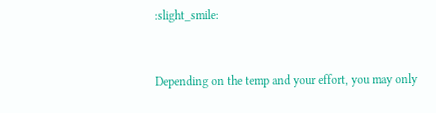:slight_smile:


Depending on the temp and your effort, you may only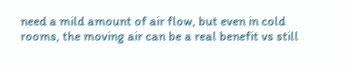need a mild amount of air flow, but even in cold rooms, the moving air can be a real benefit vs still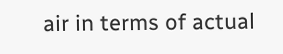air in terms of actual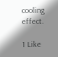cooling effect.

1 Like